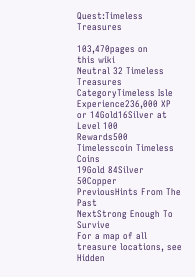Quest:Timeless Treasures

103,470pages on
this wiki
Neutral 32 Timeless Treasures
CategoryTimeless Isle
Experience236,000 XP
or 14Gold16Silver at Level 100
Rewards500 Timelesscoin Timeless Coins
19Gold 84Silver 50Copper
PreviousHints From The Past
NextStrong Enough To Survive
For a map of all treasure locations, see Hidden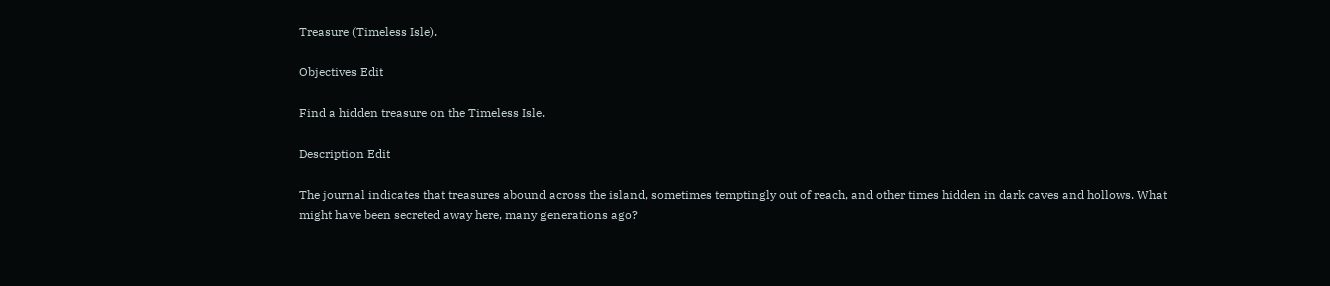Treasure (Timeless Isle).

Objectives Edit

Find a hidden treasure on the Timeless Isle.

Description Edit

The journal indicates that treasures abound across the island, sometimes temptingly out of reach, and other times hidden in dark caves and hollows. What might have been secreted away here, many generations ago?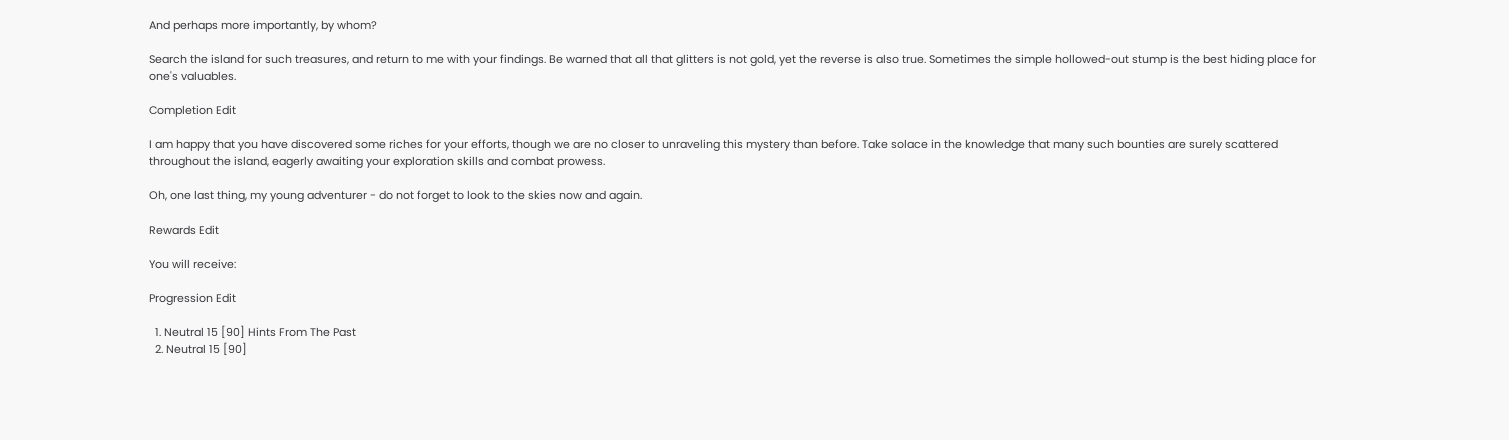And perhaps more importantly, by whom?

Search the island for such treasures, and return to me with your findings. Be warned that all that glitters is not gold, yet the reverse is also true. Sometimes the simple hollowed-out stump is the best hiding place for one's valuables.

Completion Edit

I am happy that you have discovered some riches for your efforts, though we are no closer to unraveling this mystery than before. Take solace in the knowledge that many such bounties are surely scattered throughout the island, eagerly awaiting your exploration skills and combat prowess.

Oh, one last thing, my young adventurer - do not forget to look to the skies now and again.

Rewards Edit

You will receive:

Progression Edit

  1. Neutral 15 [90] Hints From The Past
  2. Neutral 15 [90]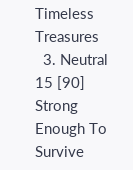Timeless Treasures
  3. Neutral 15 [90] Strong Enough To Survive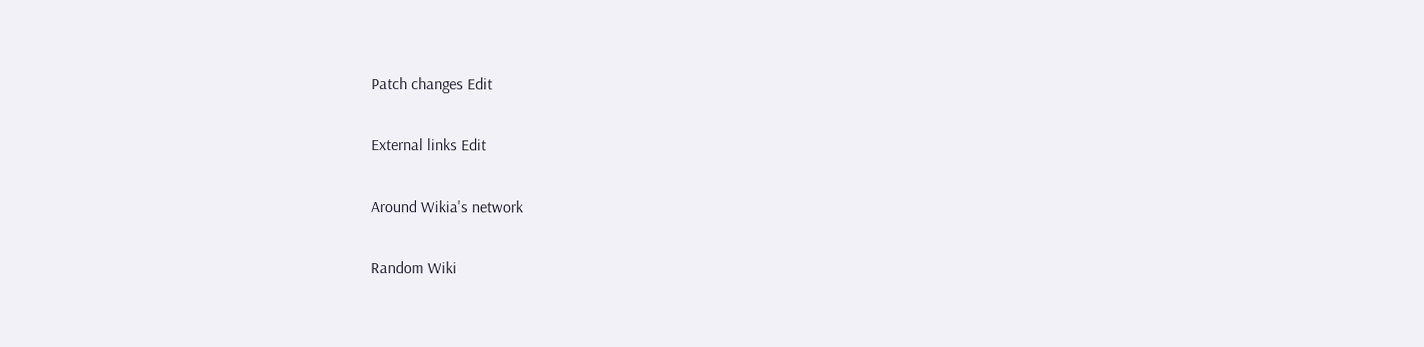Patch changes Edit

External links Edit

Around Wikia's network

Random Wiki